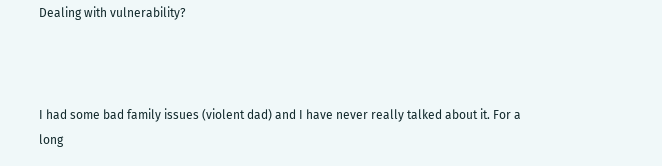Dealing with vulnerability?



I had some bad family issues (violent dad) and I have never really talked about it. For a long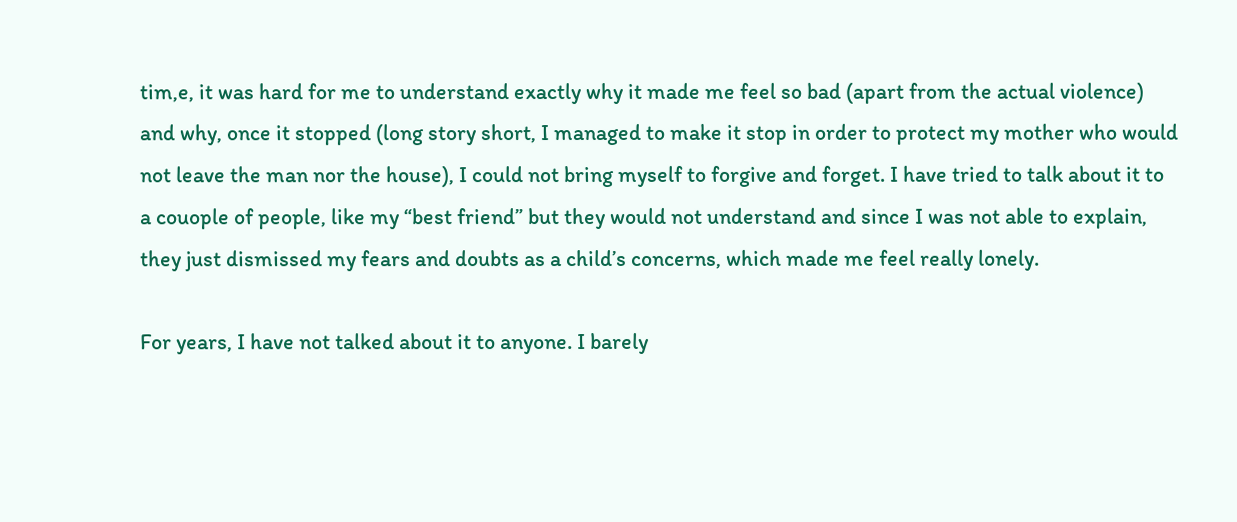tim,e, it was hard for me to understand exactly why it made me feel so bad (apart from the actual violence) and why, once it stopped (long story short, I managed to make it stop in order to protect my mother who would not leave the man nor the house), I could not bring myself to forgive and forget. I have tried to talk about it to a couople of people, like my “best friend” but they would not understand and since I was not able to explain, they just dismissed my fears and doubts as a child’s concerns, which made me feel really lonely.

For years, I have not talked about it to anyone. I barely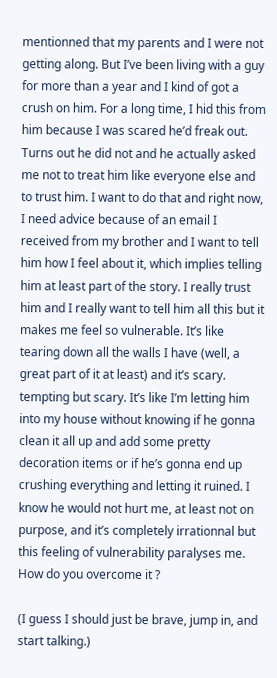mentionned that my parents and I were not getting along. But I’ve been living with a guy for more than a year and I kind of got a crush on him. For a long time, I hid this from him because I was scared he’d freak out. Turns out he did not and he actually asked me not to treat him like everyone else and to trust him. I want to do that and right now, I need advice because of an email I received from my brother and I want to tell him how I feel about it, which implies telling him at least part of the story. I really trust him and I really want to tell him all this but it makes me feel so vulnerable. It’s like tearing down all the walls I have (well, a great part of it at least) and it’s scary. tempting but scary. It’s like I’m letting him into my house without knowing if he gonna clean it all up and add some pretty decoration items or if he’s gonna end up crushing everything and letting it ruined. I know he would not hurt me, at least not on purpose, and it’s completely irrationnal but this feeling of vulnerability paralyses me. How do you overcome it ?

(I guess I should just be brave, jump in, and start talking.)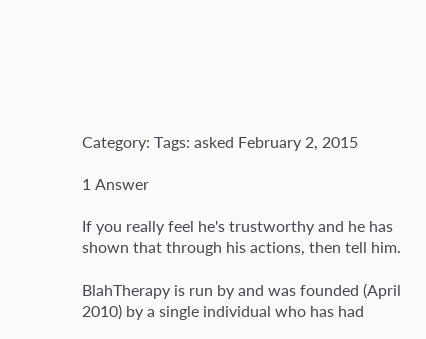Category: Tags: asked February 2, 2015

1 Answer

If you really feel he's trustworthy and he has shown that through his actions, then tell him.

BlahTherapy is run by and was founded (April 2010) by a single individual who has had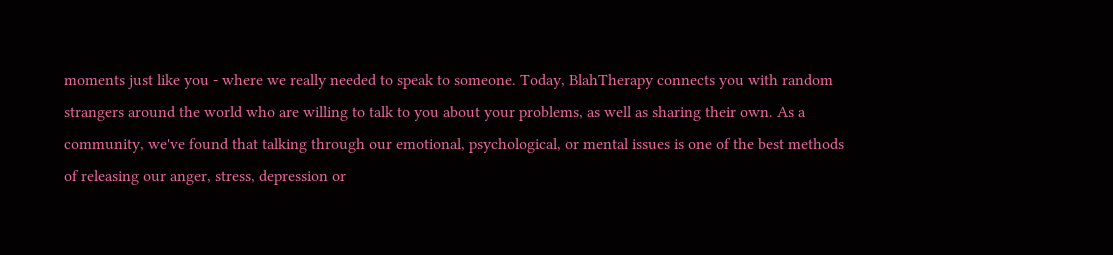moments just like you - where we really needed to speak to someone. Today, BlahTherapy connects you with random strangers around the world who are willing to talk to you about your problems, as well as sharing their own. As a community, we've found that talking through our emotional, psychological, or mental issues is one of the best methods of releasing our anger, stress, depression or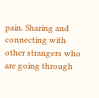pain. Sharing and connecting with other strangers who are going through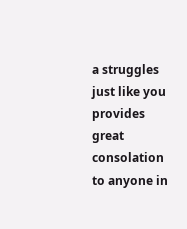a struggles just like you provides great consolation to anyone in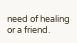need of healing or a friend.